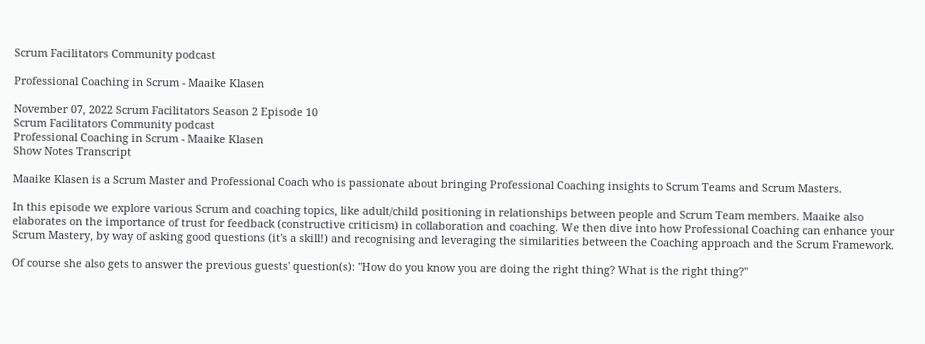Scrum Facilitators Community podcast

Professional Coaching in Scrum - Maaike Klasen

November 07, 2022 Scrum Facilitators Season 2 Episode 10
Scrum Facilitators Community podcast
Professional Coaching in Scrum - Maaike Klasen
Show Notes Transcript

Maaike Klasen is a Scrum Master and Professional Coach who is passionate about bringing Professional Coaching insights to Scrum Teams and Scrum Masters.

In this episode we explore various Scrum and coaching topics, like adult/child positioning in relationships between people and Scrum Team members. Maaike also elaborates on the importance of trust for feedback (constructive criticism) in collaboration and coaching. We then dive into how Professional Coaching can enhance your Scrum Mastery, by way of asking good questions (it's a skill!) and recognising and leveraging the similarities between the Coaching approach and the Scrum Framework.

Of course she also gets to answer the previous guests' question(s): "How do you know you are doing the right thing? What is the right thing?"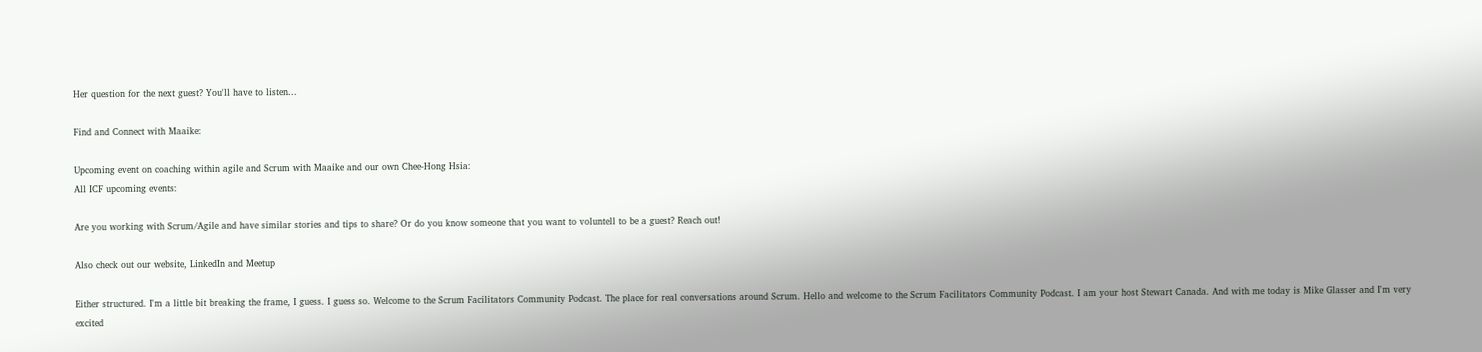Her question for the next guest? You'll have to listen...

Find and Connect with Maaike:

Upcoming event on coaching within agile and Scrum with Maaike and our own Chee-Hong Hsia:
All ICF upcoming events:

Are you working with Scrum/Agile and have similar stories and tips to share? Or do you know someone that you want to voluntell to be a guest? Reach out!

Also check out our website, LinkedIn and Meetup

Either structured. I'm a little bit breaking the frame, I guess. I guess so. Welcome to the Scrum Facilitators Community Podcast. The place for real conversations around Scrum. Hello and welcome to the Scrum Facilitators Community Podcast. I am your host Stewart Canada. And with me today is Mike Glasser and I'm very excited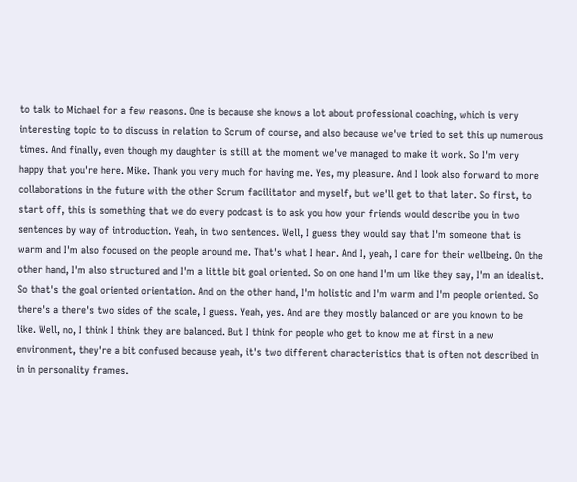to talk to Michael for a few reasons. One is because she knows a lot about professional coaching, which is very interesting topic to to discuss in relation to Scrum of course, and also because we've tried to set this up numerous times. And finally, even though my daughter is still at the moment we've managed to make it work. So I'm very happy that you're here. Mike. Thank you very much for having me. Yes, my pleasure. And I look also forward to more collaborations in the future with the other Scrum facilitator and myself, but we'll get to that later. So first, to start off, this is something that we do every podcast is to ask you how your friends would describe you in two sentences by way of introduction. Yeah, in two sentences. Well, I guess they would say that I'm someone that is warm and I'm also focused on the people around me. That's what I hear. And I, yeah, I care for their wellbeing. On the other hand, I'm also structured and I'm a little bit goal oriented. So on one hand I'm um like they say, I'm an idealist. So that's the goal oriented orientation. And on the other hand, I'm holistic and I'm warm and I'm people oriented. So there's a there's two sides of the scale, I guess. Yeah, yes. And are they mostly balanced or are you known to be like. Well, no, I think I think they are balanced. But I think for people who get to know me at first in a new environment, they're a bit confused because yeah, it's two different characteristics that is often not described in in in personality frames.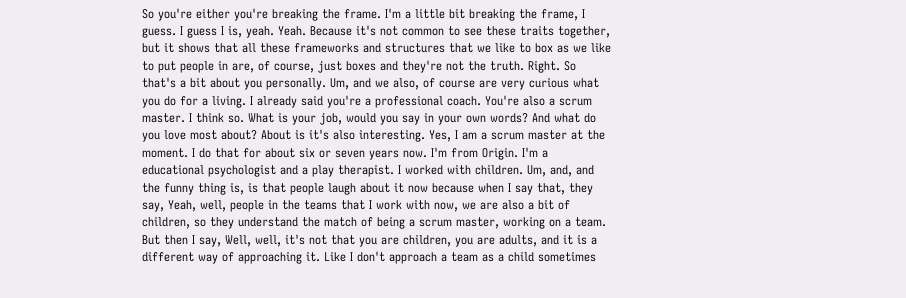So you're either you're breaking the frame. I'm a little bit breaking the frame, I guess. I guess I is, yeah. Yeah. Because it's not common to see these traits together, but it shows that all these frameworks and structures that we like to box as we like to put people in are, of course, just boxes and they're not the truth. Right. So that's a bit about you personally. Um, and we also, of course are very curious what you do for a living. I already said you're a professional coach. You're also a scrum master. I think so. What is your job, would you say in your own words? And what do you love most about? About is it's also interesting. Yes, I am a scrum master at the moment. I do that for about six or seven years now. I'm from Origin. I'm a educational psychologist and a play therapist. I worked with children. Um, and, and the funny thing is, is that people laugh about it now because when I say that, they say, Yeah, well, people in the teams that I work with now, we are also a bit of children, so they understand the match of being a scrum master, working on a team. But then I say, Well, well, it's not that you are children, you are adults, and it is a different way of approaching it. Like I don't approach a team as a child sometimes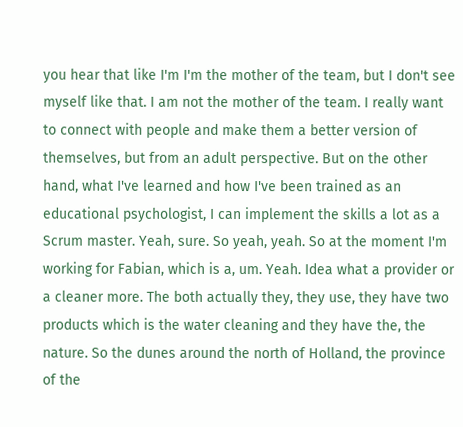you hear that like I'm I'm the mother of the team, but I don't see myself like that. I am not the mother of the team. I really want to connect with people and make them a better version of themselves, but from an adult perspective. But on the other hand, what I've learned and how I've been trained as an educational psychologist, I can implement the skills a lot as a Scrum master. Yeah, sure. So yeah, yeah. So at the moment I'm working for Fabian, which is a, um. Yeah. Idea what a provider or a cleaner more. The both actually they, they use, they have two products which is the water cleaning and they have the, the nature. So the dunes around the north of Holland, the province of the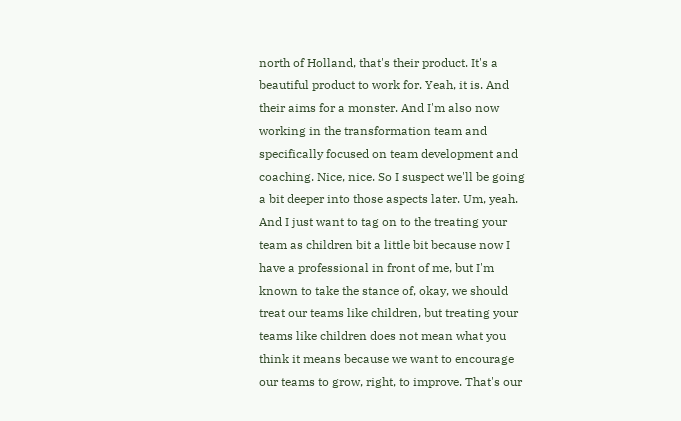north of Holland, that's their product. It's a beautiful product to work for. Yeah, it is. And their aims for a monster. And I'm also now working in the transformation team and specifically focused on team development and coaching. Nice, nice. So I suspect we'll be going a bit deeper into those aspects later. Um, yeah. And I just want to tag on to the treating your team as children bit a little bit because now I have a professional in front of me, but I'm known to take the stance of, okay, we should treat our teams like children, but treating your teams like children does not mean what you think it means because we want to encourage our teams to grow, right, to improve. That's our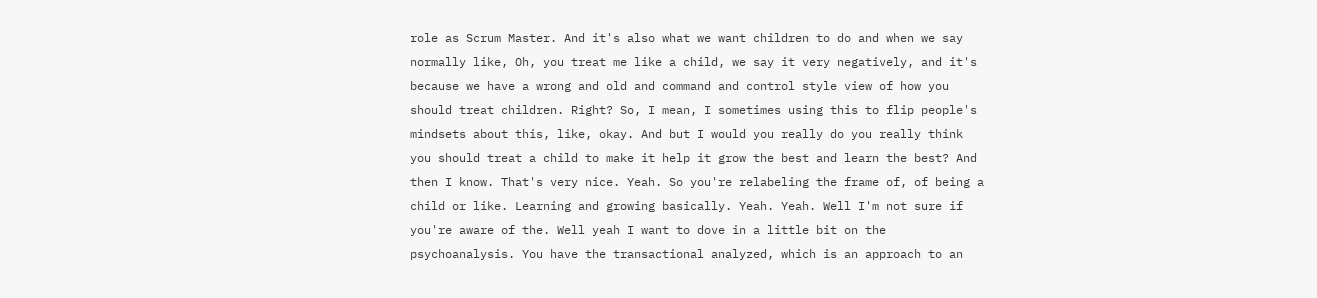role as Scrum Master. And it's also what we want children to do and when we say normally like, Oh, you treat me like a child, we say it very negatively, and it's because we have a wrong and old and command and control style view of how you should treat children. Right? So, I mean, I sometimes using this to flip people's mindsets about this, like, okay. And but I would you really do you really think you should treat a child to make it help it grow the best and learn the best? And then I know. That's very nice. Yeah. So you're relabeling the frame of, of being a child or like. Learning and growing basically. Yeah. Yeah. Well I'm not sure if you're aware of the. Well yeah I want to dove in a little bit on the psychoanalysis. You have the transactional analyzed, which is an approach to an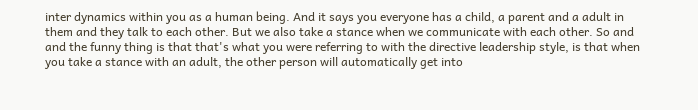inter dynamics within you as a human being. And it says you everyone has a child, a parent and a adult in them and they talk to each other. But we also take a stance when we communicate with each other. So and and the funny thing is that that's what you were referring to with the directive leadership style, is that when you take a stance with an adult, the other person will automatically get into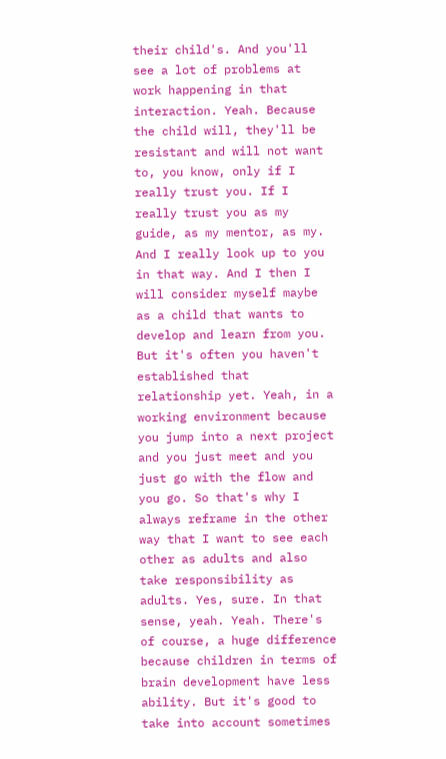their child's. And you'll see a lot of problems at work happening in that interaction. Yeah. Because the child will, they'll be resistant and will not want to, you know, only if I really trust you. If I really trust you as my guide, as my mentor, as my. And I really look up to you in that way. And I then I will consider myself maybe as a child that wants to develop and learn from you. But it's often you haven't established that relationship yet. Yeah, in a working environment because you jump into a next project and you just meet and you just go with the flow and you go. So that's why I always reframe in the other way that I want to see each other as adults and also take responsibility as adults. Yes, sure. In that sense, yeah. Yeah. There's of course, a huge difference because children in terms of brain development have less ability. But it's good to take into account sometimes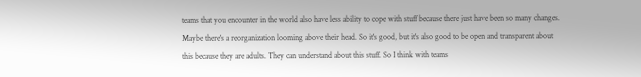teams that you encounter in the world also have less ability to cope with stuff because there just have been so many changes. Maybe there's a reorganization looming above their head. So it's good, but it's also good to be open and transparent about this because they are adults. They can understand about this stuff. So I think with teams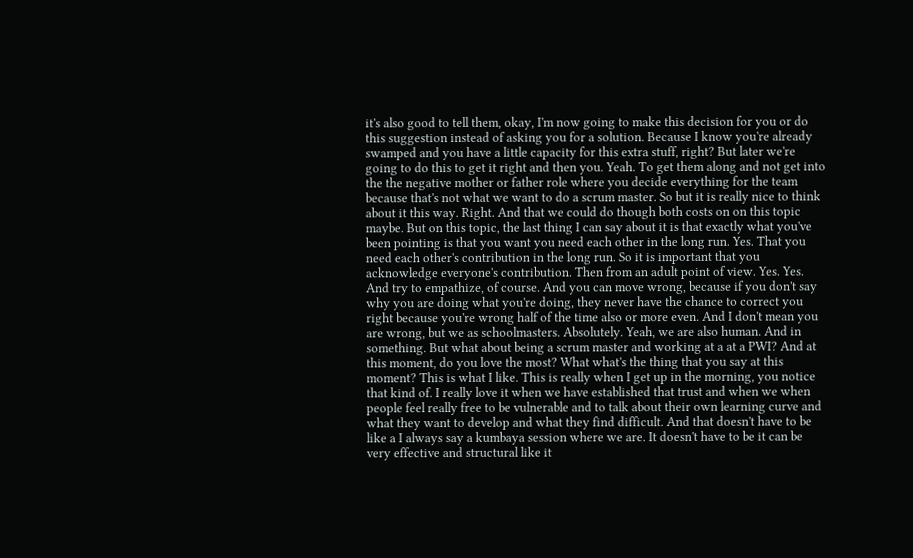it's also good to tell them, okay, I'm now going to make this decision for you or do this suggestion instead of asking you for a solution. Because I know you're already swamped and you have a little capacity for this extra stuff, right? But later we're going to do this to get it right and then you. Yeah. To get them along and not get into the the negative mother or father role where you decide everything for the team because that's not what we want to do a scrum master. So but it is really nice to think about it this way. Right. And that we could do though both costs on on this topic maybe. But on this topic, the last thing I can say about it is that exactly what you've been pointing is that you want you need each other in the long run. Yes. That you need each other's contribution in the long run. So it is important that you acknowledge everyone's contribution. Then from an adult point of view. Yes. Yes. And try to empathize, of course. And you can move wrong, because if you don't say why you are doing what you're doing, they never have the chance to correct you right because you're wrong half of the time also or more even. And I don't mean you are wrong, but we as schoolmasters. Absolutely. Yeah, we are also human. And in something. But what about being a scrum master and working at a at a PWI? And at this moment, do you love the most? What what's the thing that you say at this moment? This is what I like. This is really when I get up in the morning, you notice that kind of. I really love it when we have established that trust and when we when people feel really free to be vulnerable and to talk about their own learning curve and what they want to develop and what they find difficult. And that doesn't have to be like a I always say a kumbaya session where we are. It doesn't have to be it can be very effective and structural like it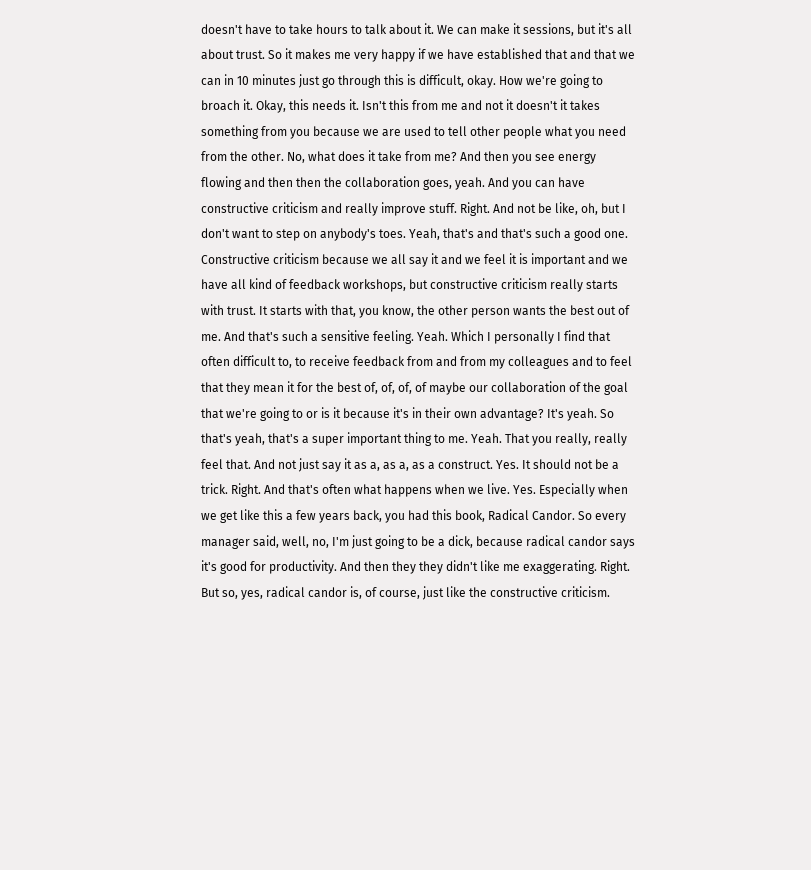doesn't have to take hours to talk about it. We can make it sessions, but it's all about trust. So it makes me very happy if we have established that and that we can in 10 minutes just go through this is difficult, okay. How we're going to broach it. Okay, this needs it. Isn't this from me and not it doesn't it takes something from you because we are used to tell other people what you need from the other. No, what does it take from me? And then you see energy flowing and then then the collaboration goes, yeah. And you can have constructive criticism and really improve stuff. Right. And not be like, oh, but I don't want to step on anybody's toes. Yeah, that's and that's such a good one. Constructive criticism because we all say it and we feel it is important and we have all kind of feedback workshops, but constructive criticism really starts with trust. It starts with that, you know, the other person wants the best out of me. And that's such a sensitive feeling. Yeah. Which I personally I find that often difficult to, to receive feedback from and from my colleagues and to feel that they mean it for the best of, of, of, of maybe our collaboration of the goal that we're going to or is it because it's in their own advantage? It's yeah. So that's yeah, that's a super important thing to me. Yeah. That you really, really feel that. And not just say it as a, as a, as a construct. Yes. It should not be a trick. Right. And that's often what happens when we live. Yes. Especially when we get like this a few years back, you had this book, Radical Candor. So every manager said, well, no, I'm just going to be a dick, because radical candor says it's good for productivity. And then they they didn't like me exaggerating. Right. But so, yes, radical candor is, of course, just like the constructive criticism.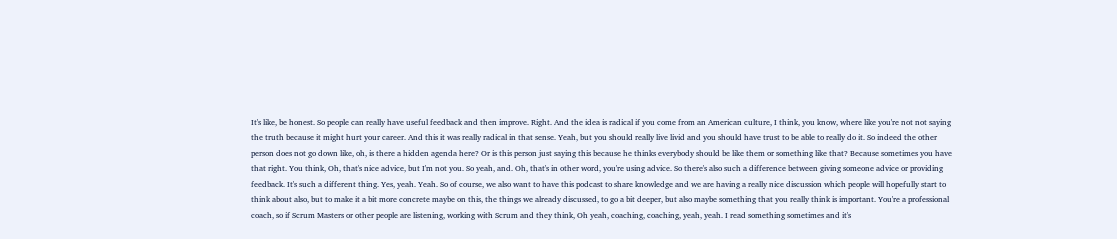It's like, be honest. So people can really have useful feedback and then improve. Right. And the idea is radical if you come from an American culture, I think, you know, where like you're not not saying the truth because it might hurt your career. And this it was really radical in that sense. Yeah, but you should really live livid and you should have trust to be able to really do it. So indeed the other person does not go down like, oh, is there a hidden agenda here? Or is this person just saying this because he thinks everybody should be like them or something like that? Because sometimes you have that right. You think, Oh, that's nice advice, but I'm not you. So yeah, and. Oh, that's in other word, you're using advice. So there's also such a difference between giving someone advice or providing feedback. It's such a different thing. Yes, yeah. Yeah. So of course, we also want to have this podcast to share knowledge and we are having a really nice discussion which people will hopefully start to think about also, but to make it a bit more concrete maybe on this, the things we already discussed, to go a bit deeper, but also maybe something that you really think is important. You're a professional coach, so if Scrum Masters or other people are listening, working with Scrum and they think, Oh yeah, coaching, coaching, yeah, yeah. I read something sometimes and it's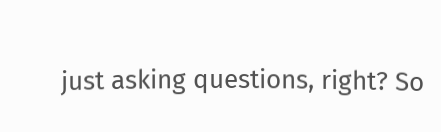just asking questions, right? So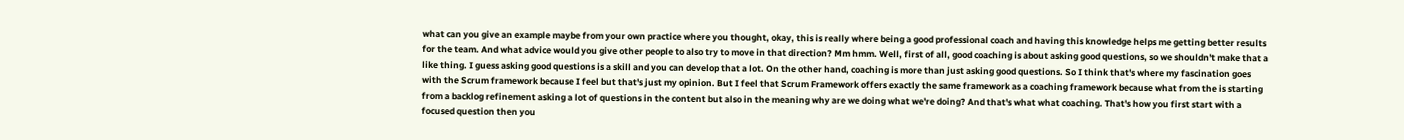what can you give an example maybe from your own practice where you thought, okay, this is really where being a good professional coach and having this knowledge helps me getting better results for the team. And what advice would you give other people to also try to move in that direction? Mm hmm. Well, first of all, good coaching is about asking good questions, so we shouldn't make that a like thing. I guess asking good questions is a skill and you can develop that a lot. On the other hand, coaching is more than just asking good questions. So I think that's where my fascination goes with the Scrum framework because I feel but that's just my opinion. But I feel that Scrum Framework offers exactly the same framework as a coaching framework because what from the is starting from a backlog refinement asking a lot of questions in the content but also in the meaning why are we doing what we're doing? And that's what what coaching. That's how you first start with a focused question then you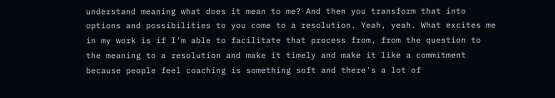understand meaning what does it mean to me? And then you transform that into options and possibilities to you come to a resolution. Yeah, yeah. What excites me in my work is if I'm able to facilitate that process from, from the question to the meaning to a resolution and make it timely and make it like a commitment because people feel coaching is something soft and there's a lot of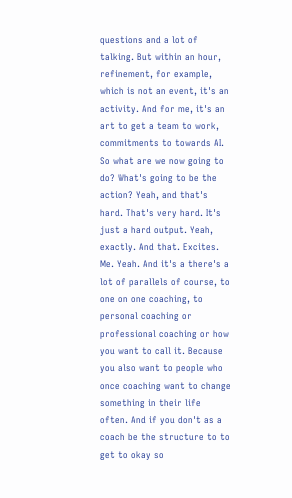questions and a lot of talking. But within an hour, refinement, for example, which is not an event, it's an activity. And for me, it's an art to get a team to work, commitments to towards AI. So what are we now going to do? What's going to be the action? Yeah, and that's hard. That's very hard. It's just a hard output. Yeah, exactly. And that. Excites. Me. Yeah. And it's a there's a lot of parallels of course, to one on one coaching, to personal coaching or professional coaching or how you want to call it. Because you also want to people who once coaching want to change something in their life often. And if you don't as a coach be the structure to to get to okay so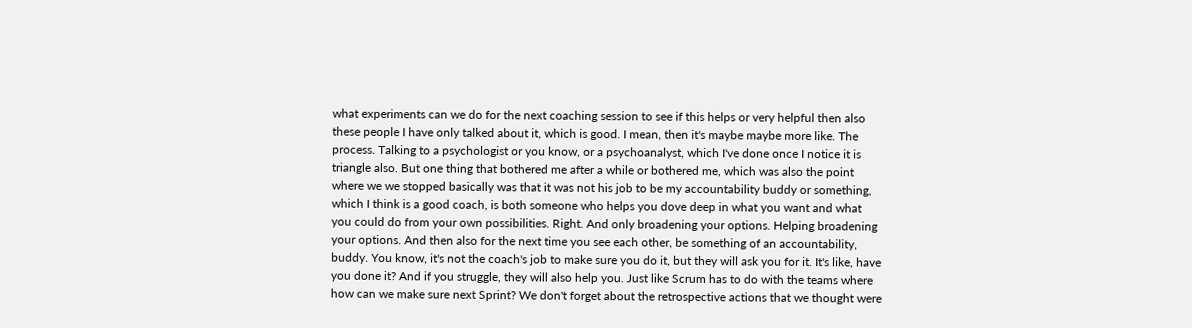what experiments can we do for the next coaching session to see if this helps or very helpful then also these people I have only talked about it, which is good. I mean, then it's maybe maybe more like. The process. Talking to a psychologist or you know, or a psychoanalyst, which I've done once I notice it is triangle also. But one thing that bothered me after a while or bothered me, which was also the point where we we stopped basically was that it was not his job to be my accountability buddy or something, which I think is a good coach, is both someone who helps you dove deep in what you want and what you could do from your own possibilities. Right. And only broadening your options. Helping broadening your options. And then also for the next time you see each other, be something of an accountability, buddy. You know, it's not the coach's job to make sure you do it, but they will ask you for it. It's like, have you done it? And if you struggle, they will also help you. Just like Scrum has to do with the teams where how can we make sure next Sprint? We don't forget about the retrospective actions that we thought were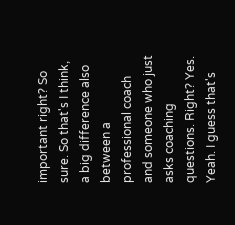important right? So sure. So that's I think, a big difference also between a professional coach and someone who just asks coaching questions. Right? Yes. Yeah. I guess that's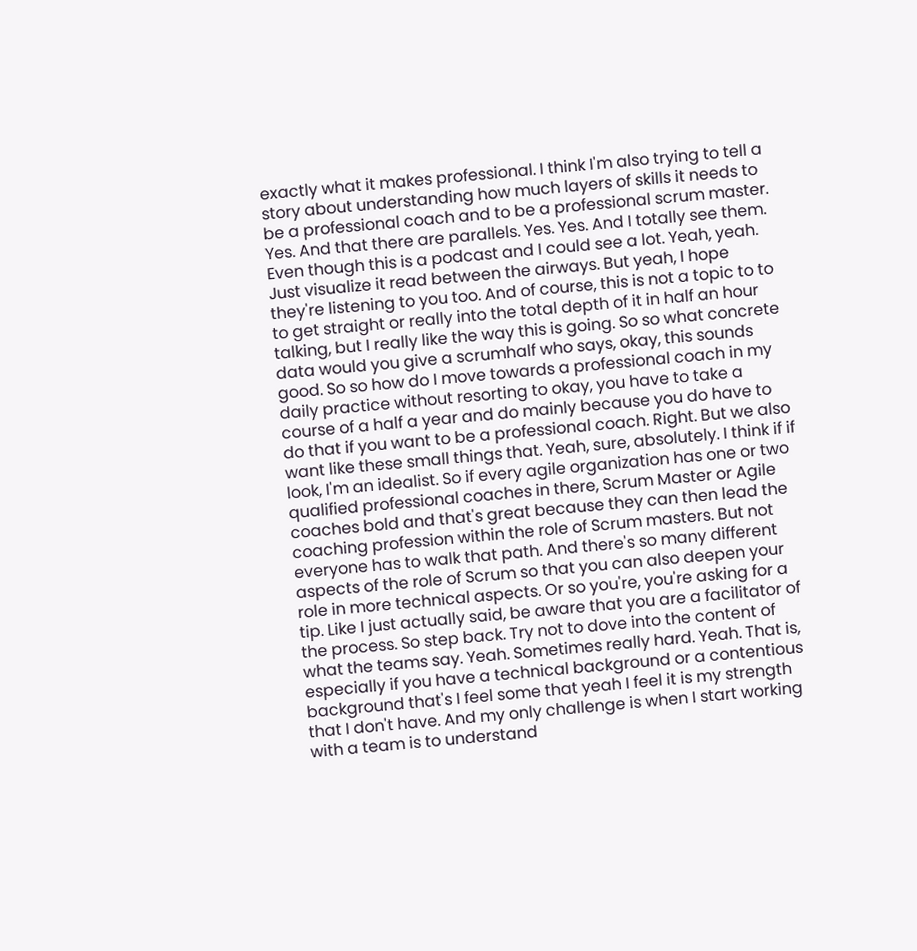exactly what it makes professional. I think I'm also trying to tell a story about understanding how much layers of skills it needs to be a professional coach and to be a professional scrum master. Yes. And that there are parallels. Yes. Yes. And I totally see them. Even though this is a podcast and I could see a lot. Yeah, yeah. Just visualize it read between the airways. But yeah, I hope they're listening to you too. And of course, this is not a topic to to to get straight or really into the total depth of it in half an hour talking, but I really like the way this is going. So so what concrete data would you give a scrumhalf who says, okay, this sounds good. So so how do I move towards a professional coach in my daily practice without resorting to okay, you have to take a course of a half a year and do mainly because you do have to do that if you want to be a professional coach. Right. But we also want like these small things that. Yeah, sure, absolutely. I think if if look, I'm an idealist. So if every agile organization has one or two qualified professional coaches in there, Scrum Master or Agile coaches bold and that's great because they can then lead the coaching profession within the role of Scrum masters. But not everyone has to walk that path. And there's so many different aspects of the role of Scrum so that you can also deepen your role in more technical aspects. Or so you're, you're asking for a tip. Like I just actually said, be aware that you are a facilitator of the process. So step back. Try not to dove into the content of what the teams say. Yeah. Sometimes really hard. Yeah. That is, especially if you have a technical background or a contentious background that's I feel some that yeah I feel it is my strength that I don't have. And my only challenge is when I start working with a team is to understand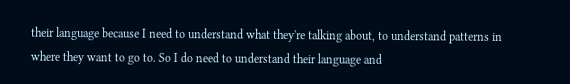their language because I need to understand what they're talking about, to understand patterns in where they want to go to. So I do need to understand their language and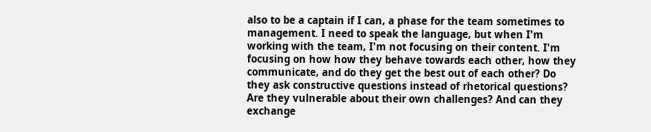also to be a captain if I can, a phase for the team sometimes to management. I need to speak the language, but when I'm working with the team, I'm not focusing on their content. I'm focusing on how how they behave towards each other, how they communicate, and do they get the best out of each other? Do they ask constructive questions instead of rhetorical questions? Are they vulnerable about their own challenges? And can they exchange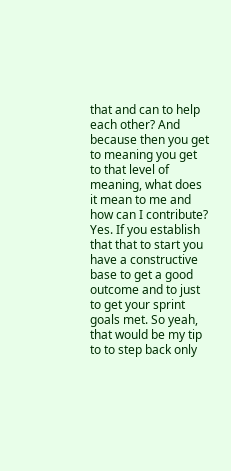that and can to help each other? And because then you get to meaning you get to that level of meaning, what does it mean to me and how can I contribute? Yes. If you establish that that to start you have a constructive base to get a good outcome and to just to get your sprint goals met. So yeah, that would be my tip to to step back only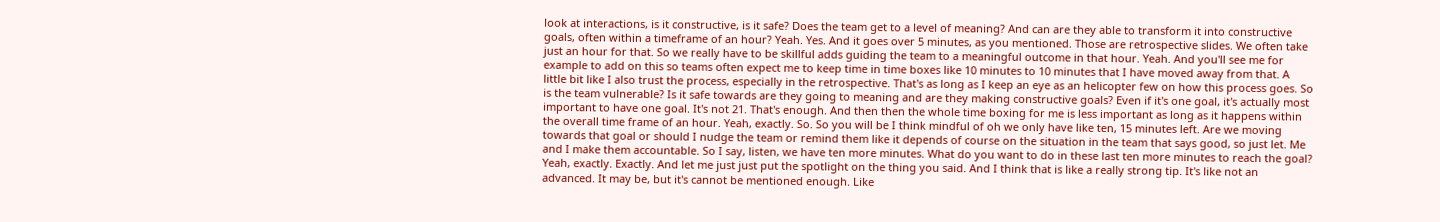look at interactions, is it constructive, is it safe? Does the team get to a level of meaning? And can are they able to transform it into constructive goals, often within a timeframe of an hour? Yeah. Yes. And it goes over 5 minutes, as you mentioned. Those are retrospective slides. We often take just an hour for that. So we really have to be skillful adds guiding the team to a meaningful outcome in that hour. Yeah. And you'll see me for example to add on this so teams often expect me to keep time in time boxes like 10 minutes to 10 minutes that I have moved away from that. A little bit like I also trust the process, especially in the retrospective. That's as long as I keep an eye as an helicopter few on how this process goes. So is the team vulnerable? Is it safe towards are they going to meaning and are they making constructive goals? Even if it's one goal, it's actually most important to have one goal. It's not 21. That's enough. And then then the whole time boxing for me is less important as long as it happens within the overall time frame of an hour. Yeah, exactly. So. So you will be I think mindful of oh we only have like ten, 15 minutes left. Are we moving towards that goal or should I nudge the team or remind them like it depends of course on the situation in the team that says good, so just let. Me and I make them accountable. So I say, listen, we have ten more minutes. What do you want to do in these last ten more minutes to reach the goal? Yeah, exactly. Exactly. And let me just just put the spotlight on the thing you said. And I think that is like a really strong tip. It's like not an advanced. It may be, but it's cannot be mentioned enough. Like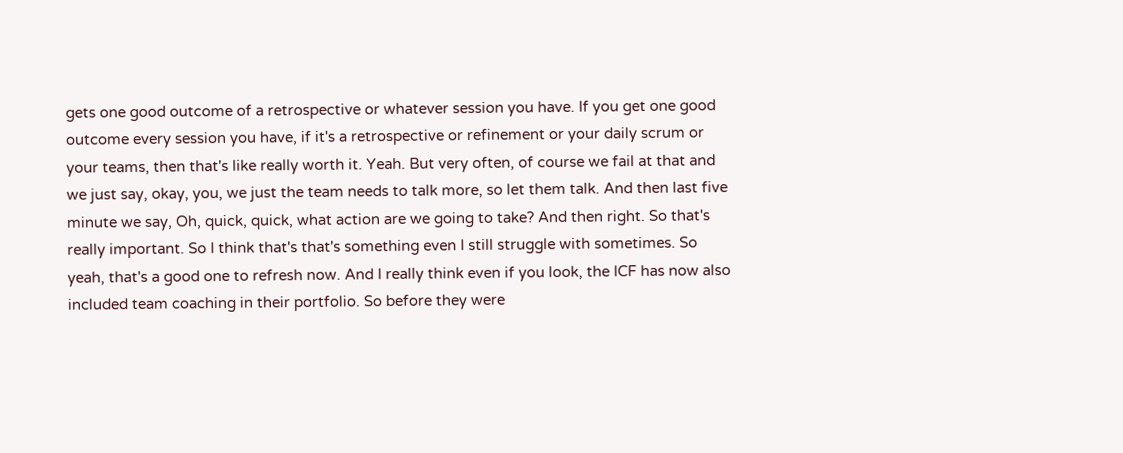gets one good outcome of a retrospective or whatever session you have. If you get one good outcome every session you have, if it's a retrospective or refinement or your daily scrum or your teams, then that's like really worth it. Yeah. But very often, of course we fail at that and we just say, okay, you, we just the team needs to talk more, so let them talk. And then last five minute we say, Oh, quick, quick, what action are we going to take? And then right. So that's really important. So I think that's that's something even I still struggle with sometimes. So yeah, that's a good one to refresh now. And I really think even if you look, the ICF has now also included team coaching in their portfolio. So before they were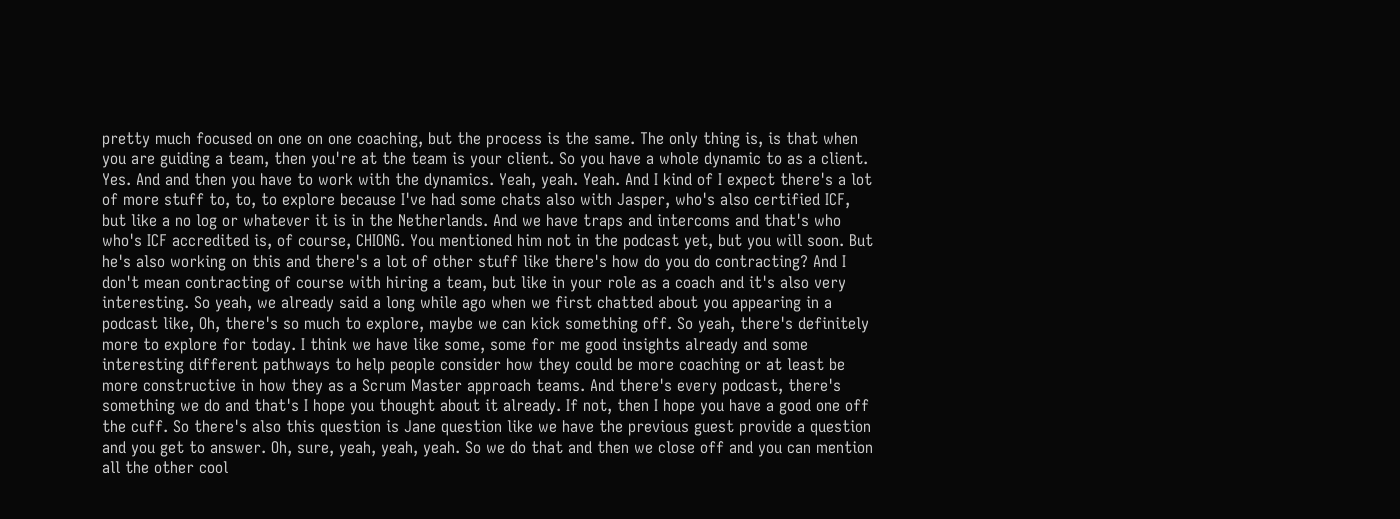pretty much focused on one on one coaching, but the process is the same. The only thing is, is that when you are guiding a team, then you're at the team is your client. So you have a whole dynamic to as a client. Yes. And and then you have to work with the dynamics. Yeah, yeah. Yeah. And I kind of I expect there's a lot of more stuff to, to, to explore because I've had some chats also with Jasper, who's also certified ICF, but like a no log or whatever it is in the Netherlands. And we have traps and intercoms and that's who who's ICF accredited is, of course, CHIONG. You mentioned him not in the podcast yet, but you will soon. But he's also working on this and there's a lot of other stuff like there's how do you do contracting? And I don't mean contracting of course with hiring a team, but like in your role as a coach and it's also very interesting. So yeah, we already said a long while ago when we first chatted about you appearing in a podcast like, Oh, there's so much to explore, maybe we can kick something off. So yeah, there's definitely more to explore for today. I think we have like some, some for me good insights already and some interesting different pathways to help people consider how they could be more coaching or at least be more constructive in how they as a Scrum Master approach teams. And there's every podcast, there's something we do and that's I hope you thought about it already. If not, then I hope you have a good one off the cuff. So there's also this question is Jane question like we have the previous guest provide a question and you get to answer. Oh, sure, yeah, yeah, yeah. So we do that and then we close off and you can mention all the other cool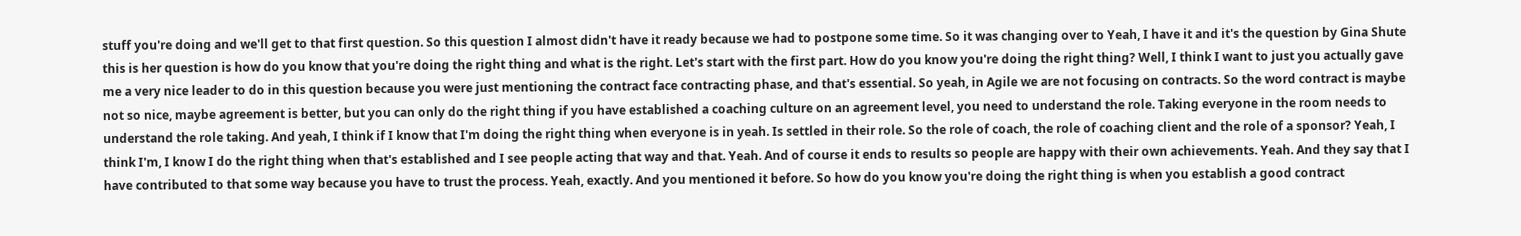stuff you're doing and we'll get to that first question. So this question I almost didn't have it ready because we had to postpone some time. So it was changing over to Yeah, I have it and it's the question by Gina Shute this is her question is how do you know that you're doing the right thing and what is the right. Let's start with the first part. How do you know you're doing the right thing? Well, I think I want to just you actually gave me a very nice leader to do in this question because you were just mentioning the contract face contracting phase, and that's essential. So yeah, in Agile we are not focusing on contracts. So the word contract is maybe not so nice, maybe agreement is better, but you can only do the right thing if you have established a coaching culture on an agreement level, you need to understand the role. Taking everyone in the room needs to understand the role taking. And yeah, I think if I know that I'm doing the right thing when everyone is in yeah. Is settled in their role. So the role of coach, the role of coaching client and the role of a sponsor? Yeah, I think I'm, I know I do the right thing when that's established and I see people acting that way and that. Yeah. And of course it ends to results so people are happy with their own achievements. Yeah. And they say that I have contributed to that some way because you have to trust the process. Yeah, exactly. And you mentioned it before. So how do you know you're doing the right thing is when you establish a good contract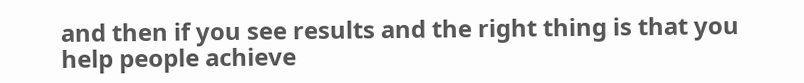and then if you see results and the right thing is that you help people achieve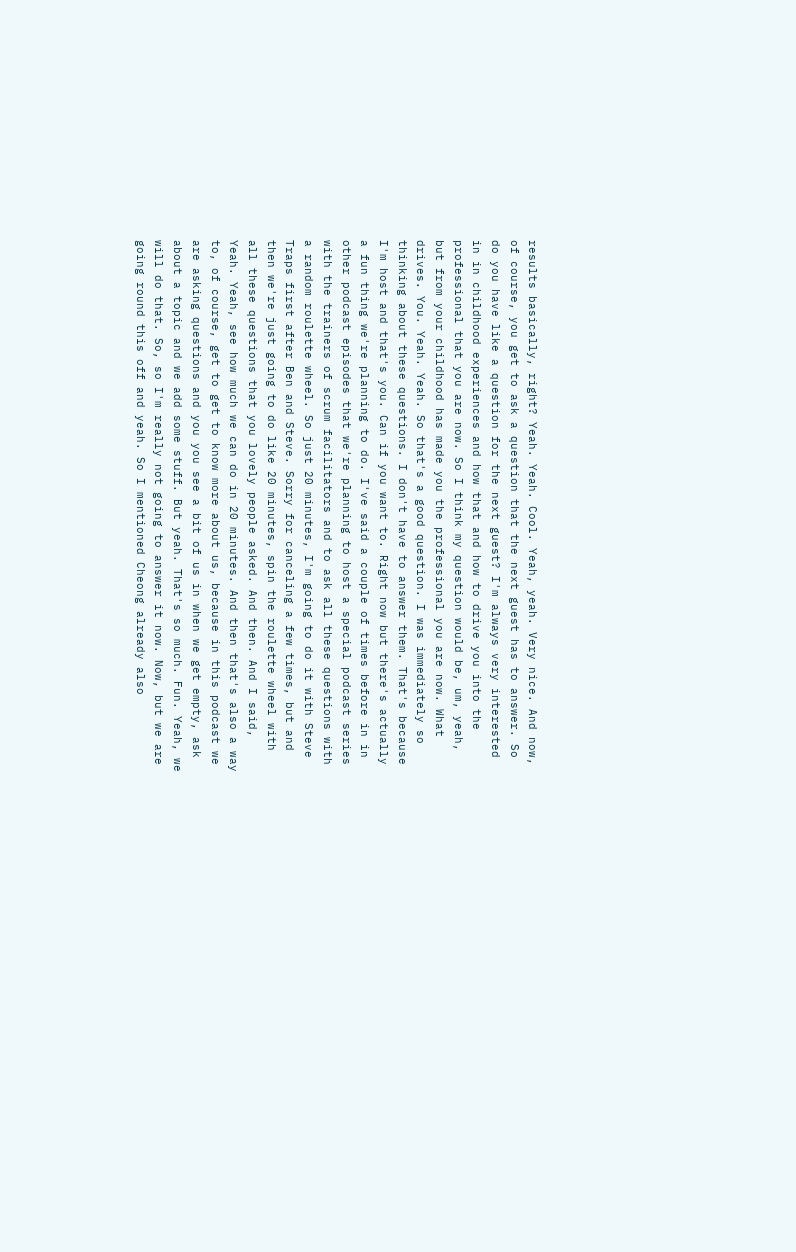results basically, right? Yeah. Yeah. Cool. Yeah, yeah. Very nice. And now, of course, you get to ask a question that the next guest has to answer. So do you have like a question for the next guest? I'm always very interested in in childhood experiences and how that and how to drive you into the professional that you are now. So I think my question would be, um, yeah, but from your childhood has made you the professional you are now. What drives. You. Yeah. Yeah. So that's a good question. I was immediately so thinking about these questions. I don't have to answer them. That's because I'm host and that's you. Can if you want to. Right now but there's actually a fun thing we're planning to do. I've said a couple of times before in in other podcast episodes that we're planning to host a special podcast series with the trainers of scrum facilitators and to ask all these questions with a random roulette wheel. So just 20 minutes, I'm going to do it with Steve Traps first after Ben and Steve. Sorry for canceling a few times, but and then we're just going to do like 20 minutes, spin the roulette wheel with all these questions that you lovely people asked. And then. And I said, Yeah. Yeah, see how much we can do in 20 minutes. And then that's also a way to, of course, get to get to know more about us, because in this podcast we are asking questions and you you see a bit of us in when we get empty, ask about a topic and we add some stuff. But yeah. That's so much. Fun. Yeah, we will do that. So, so I'm really not going to answer it now. Now, but we are going round this off and yeah. So I mentioned Cheong already also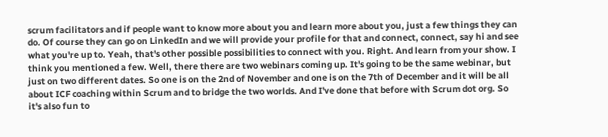scrum facilitators and if people want to know more about you and learn more about you, just a few things they can do. Of course they can go on LinkedIn and we will provide your profile for that and connect, connect, say hi and see what you're up to. Yeah, that's other possible possibilities to connect with you. Right. And learn from your show. I think you mentioned a few. Well, there there are two webinars coming up. It's going to be the same webinar, but just on two different dates. So one is on the 2nd of November and one is on the 7th of December and it will be all about ICF coaching within Scrum and to bridge the two worlds. And I've done that before with Scrum dot org. So it's also fun to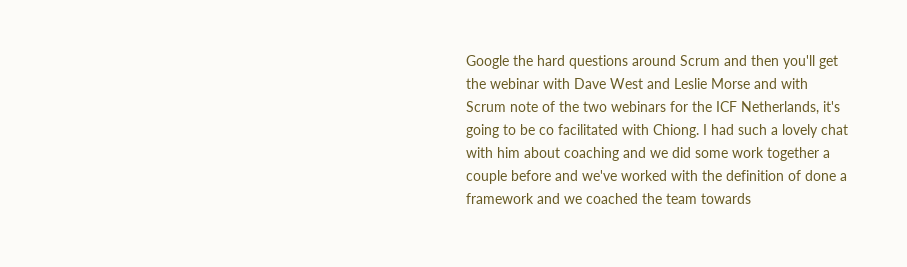Google the hard questions around Scrum and then you'll get the webinar with Dave West and Leslie Morse and with Scrum note of the two webinars for the ICF Netherlands, it's going to be co facilitated with Chiong. I had such a lovely chat with him about coaching and we did some work together a couple before and we've worked with the definition of done a framework and we coached the team towards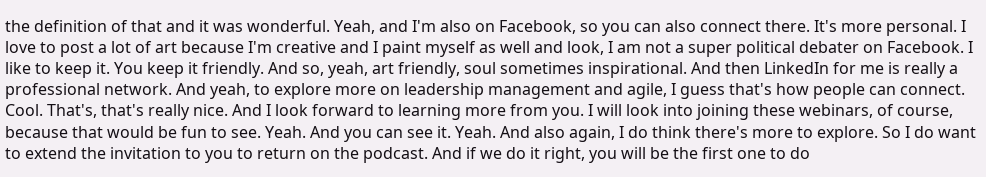the definition of that and it was wonderful. Yeah, and I'm also on Facebook, so you can also connect there. It's more personal. I love to post a lot of art because I'm creative and I paint myself as well and look, I am not a super political debater on Facebook. I like to keep it. You keep it friendly. And so, yeah, art friendly, soul sometimes inspirational. And then LinkedIn for me is really a professional network. And yeah, to explore more on leadership management and agile, I guess that's how people can connect. Cool. That's, that's really nice. And I look forward to learning more from you. I will look into joining these webinars, of course, because that would be fun to see. Yeah. And you can see it. Yeah. And also again, I do think there's more to explore. So I do want to extend the invitation to you to return on the podcast. And if we do it right, you will be the first one to do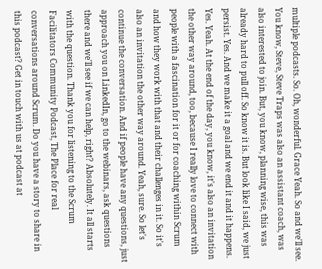multiple podcasts. So. Oh, wonderful. Grace Yeah. So and we'll see. You know, Steve, Steve Traps was also an assistant coach, was also interested to join. But, you know, planning wise, this was already hard to pull off. So know it is. But look like I said, we just persist. Yes. And we make it a goal and we end it and it happens. Yes. Yeah. At the end of the day, you know, it's also an invitation the other way around, too, because I really love to connect with people with a fascination for it or for coaching within Scrum and how they work with that and their challenges in it. So it's also an invitation the other way around. Yeah, sure. So let's continue the conversation. And if people have any questions, just approach you on LinkedIn, go to the webinars, ask questions there and we'll see if we can help, right? Absolutely. It all starts with the question. Thank you for listening to the Scrum Facilitators Community Podcast, The Place for real conversations around Scrum. Do you have a story to share in this podcast? Get in touch with us at podcast at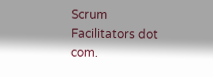Scrum Facilitators dot com.